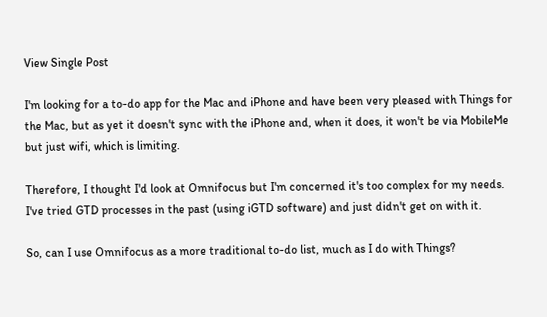View Single Post

I'm looking for a to-do app for the Mac and iPhone and have been very pleased with Things for the Mac, but as yet it doesn't sync with the iPhone and, when it does, it won't be via MobileMe but just wifi, which is limiting.

Therefore, I thought I'd look at Omnifocus but I'm concerned it's too complex for my needs. I've tried GTD processes in the past (using iGTD software) and just didn't get on with it.

So, can I use Omnifocus as a more traditional to-do list, much as I do with Things?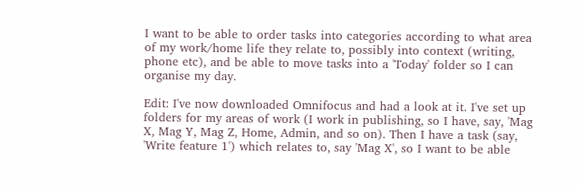I want to be able to order tasks into categories according to what area of my work/home life they relate to, possibly into context (writing, phone etc), and be able to move tasks into a 'Today' folder so I can organise my day.

Edit: I've now downloaded Omnifocus and had a look at it. I've set up folders for my areas of work (I work in publishing, so I have, say, 'Mag X, Mag Y, Mag Z, Home, Admin, and so on). Then I have a task (say, 'Write feature 1') which relates to, say 'Mag X', so I want to be able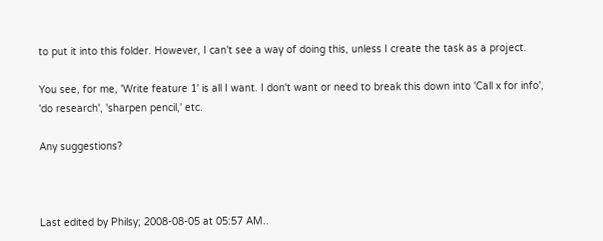to put it into this folder. However, I can't see a way of doing this, unless I create the task as a project.

You see, for me, 'Write feature 1' is all I want. I don't want or need to break this down into 'Call x for info', 'do research', 'sharpen pencil,' etc.

Any suggestions?



Last edited by Philsy; 2008-08-05 at 05:57 AM..